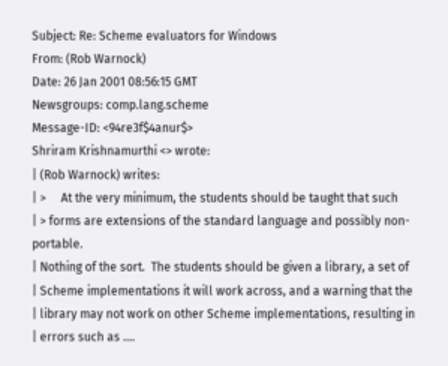Subject: Re: Scheme evaluators for Windows
From: (Rob Warnock)
Date: 26 Jan 2001 08:56:15 GMT
Newsgroups: comp.lang.scheme
Message-ID: <94re3f$4anur$>
Shriram Krishnamurthi <> wrote:
| (Rob Warnock) writes:
| >     At the very minimum, the students should be taught that such
| > forms are extensions of the standard language and possibly non-portable.
| Nothing of the sort.  The students should be given a library, a set of
| Scheme implementations it will work across, and a warning that the
| library may not work on other Scheme implementations, resulting in
| errors such as ....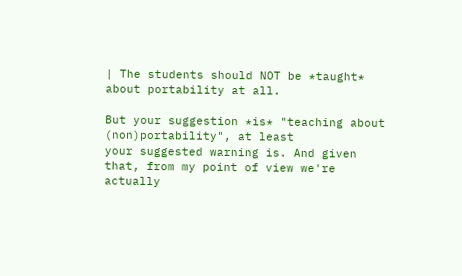| The students should NOT be *taught* about portability at all.

But your suggestion *is* "teaching about (non)portability", at least
your suggested warning is. And given that, from my point of view we're
actually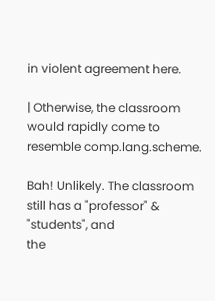in violent agreement here.

| Otherwise, the classroom would rapidly come to resemble comp.lang.scheme.

Bah! Unlikely. The classroom still has a "professor" & "students", and
the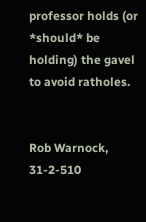professor holds (or *should* be holding) the gavel to avoid ratholes.


Rob Warnock, 31-2-510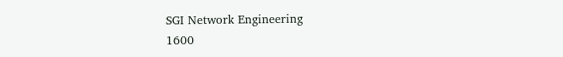SGI Network Engineering
1600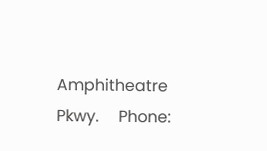Amphitheatre Pkwy.     Phone: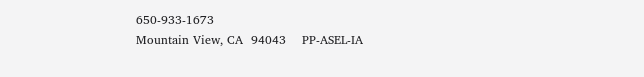650-933-1673
Mountain View, CA  94043    PP-ASEL-IA